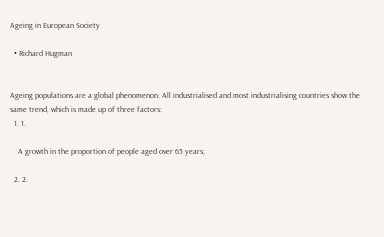Ageing in European Society

  • Richard Hugman


Ageing populations are a global phenomenon. All industrialised and most industrialising countries show the same trend, which is made up of three factors:
  1. 1.

    A growth in the proportion of people aged over 65 years;

  2. 2.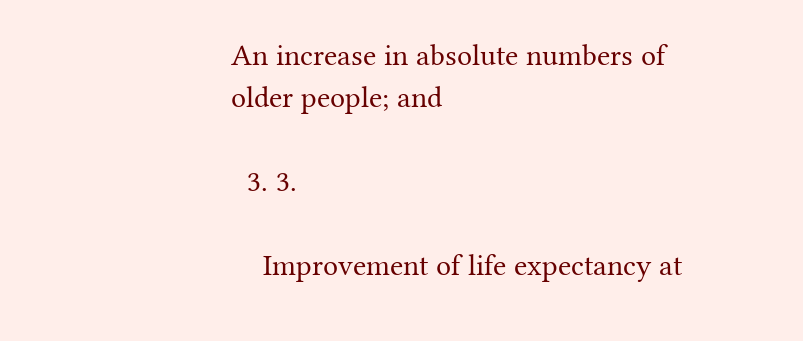An increase in absolute numbers of older people; and

  3. 3.

    Improvement of life expectancy at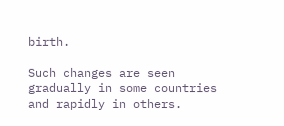birth.

Such changes are seen gradually in some countries and rapidly in others.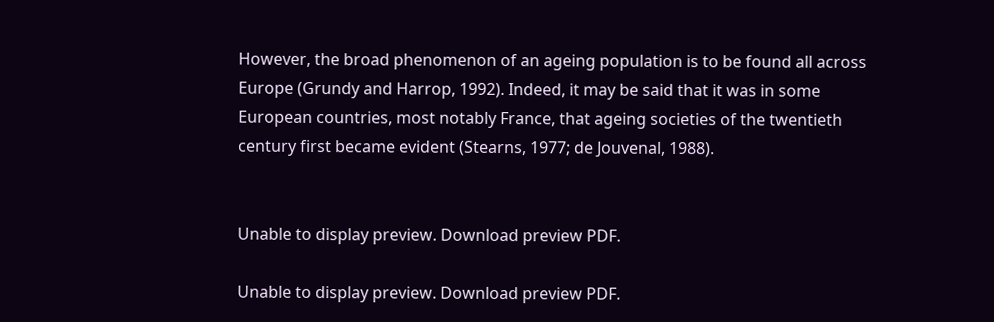However, the broad phenomenon of an ageing population is to be found all across Europe (Grundy and Harrop, 1992). Indeed, it may be said that it was in some European countries, most notably France, that ageing societies of the twentieth century first became evident (Stearns, 1977; de Jouvenal, 1988).


Unable to display preview. Download preview PDF.

Unable to display preview. Download preview PDF.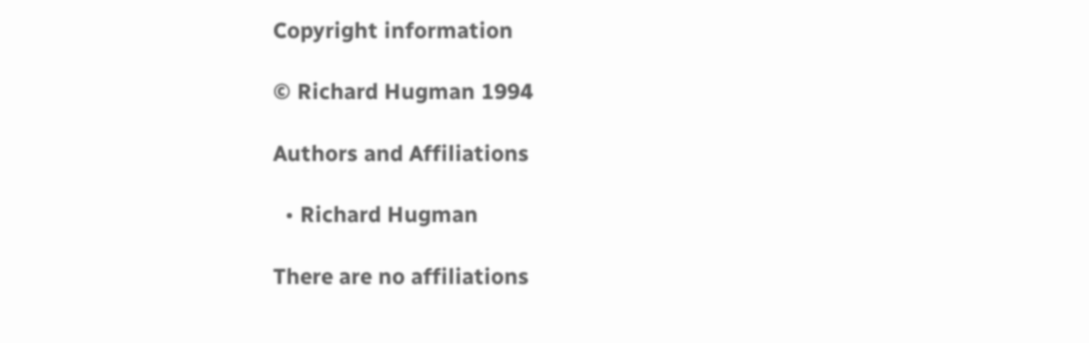Copyright information

© Richard Hugman 1994

Authors and Affiliations

  • Richard Hugman

There are no affiliations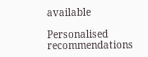available

Personalised recommendations